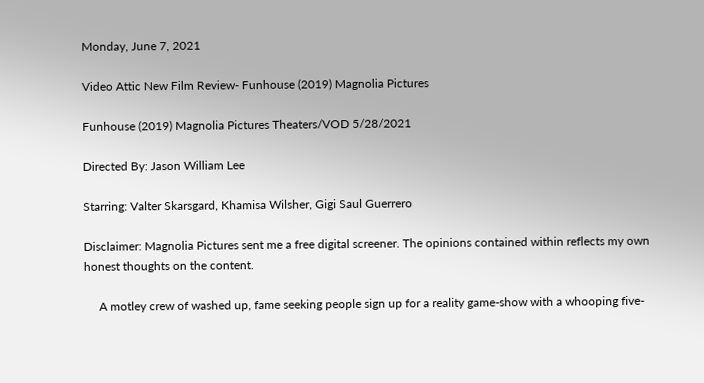Monday, June 7, 2021

Video Attic New Film Review- Funhouse (2019) Magnolia Pictures

Funhouse (2019) Magnolia Pictures Theaters/VOD 5/28/2021

Directed By: Jason William Lee

Starring: Valter Skarsgard, Khamisa Wilsher, Gigi Saul Guerrero

Disclaimer: Magnolia Pictures sent me a free digital screener. The opinions contained within reflects my own honest thoughts on the content.

     A motley crew of washed up, fame seeking people sign up for a reality game-show with a whooping five-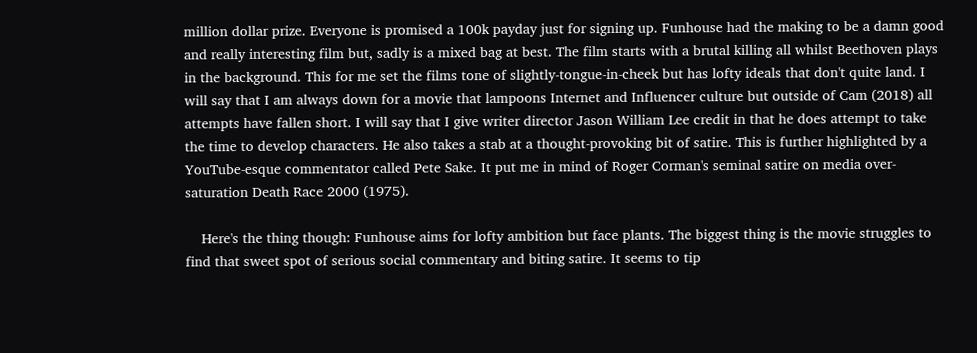million dollar prize. Everyone is promised a 100k payday just for signing up. Funhouse had the making to be a damn good and really interesting film but, sadly is a mixed bag at best. The film starts with a brutal killing all whilst Beethoven plays in the background. This for me set the films tone of slightly-tongue-in-cheek but has lofty ideals that don't quite land. I will say that I am always down for a movie that lampoons Internet and Influencer culture but outside of Cam (2018) all attempts have fallen short. I will say that I give writer director Jason William Lee credit in that he does attempt to take the time to develop characters. He also takes a stab at a thought-provoking bit of satire. This is further highlighted by a YouTube-esque commentator called Pete Sake. It put me in mind of Roger Corman's seminal satire on media over-saturation Death Race 2000 (1975).

    Here's the thing though: Funhouse aims for lofty ambition but face plants. The biggest thing is the movie struggles to find that sweet spot of serious social commentary and biting satire. It seems to tip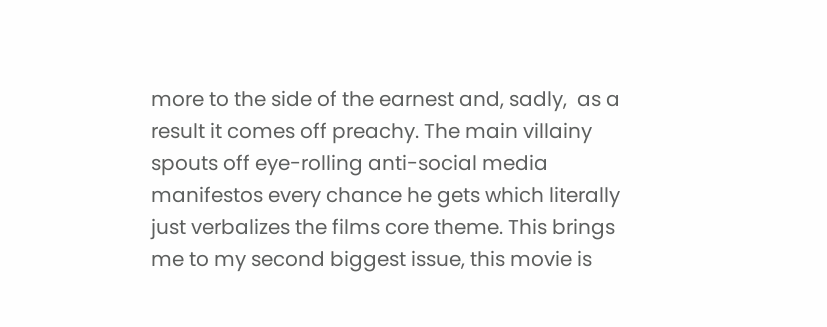more to the side of the earnest and, sadly,  as a result it comes off preachy. The main villainy spouts off eye-rolling anti-social media manifestos every chance he gets which literally just verbalizes the films core theme. This brings me to my second biggest issue, this movie is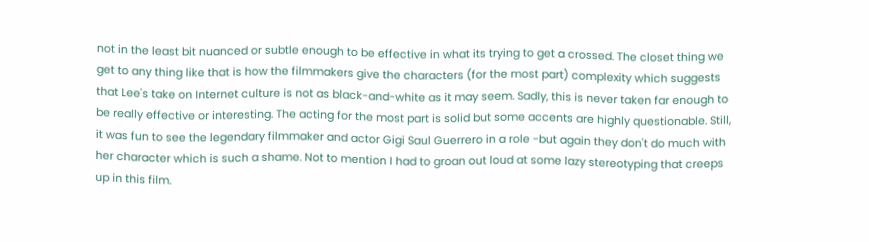not in the least bit nuanced or subtle enough to be effective in what its trying to get a crossed. The closet thing we get to any thing like that is how the filmmakers give the characters (for the most part) complexity which suggests that Lee's take on Internet culture is not as black-and-white as it may seem. Sadly, this is never taken far enough to be really effective or interesting. The acting for the most part is solid but some accents are highly questionable. Still, it was fun to see the legendary filmmaker and actor Gigi Saul Guerrero in a role -but again they don't do much with her character which is such a shame. Not to mention I had to groan out loud at some lazy stereotyping that creeps up in this film.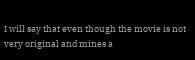I will say that even though the movie is not very original and mines a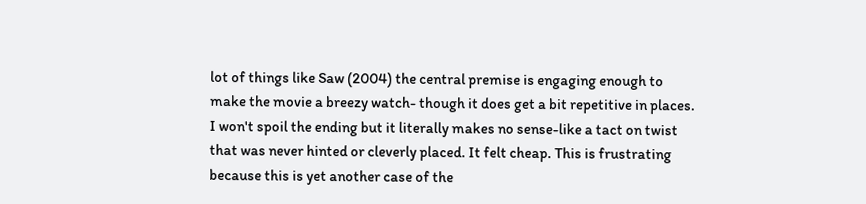lot of things like Saw (2004) the central premise is engaging enough to make the movie a breezy watch- though it does get a bit repetitive in places. I won't spoil the ending but it literally makes no sense-like a tact on twist that was never hinted or cleverly placed. It felt cheap. This is frustrating because this is yet another case of the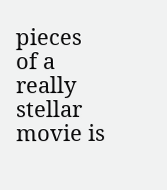pieces of a really stellar movie is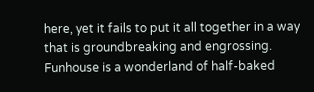here, yet it fails to put it all together in a way that is groundbreaking and engrossing. Funhouse is a wonderland of half-baked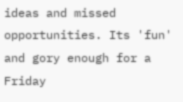ideas and missed opportunities. Its 'fun' and gory enough for a Friday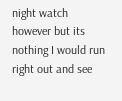night watch however but its nothing I would run right out and see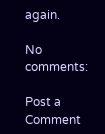again.

No comments:

Post a Comment